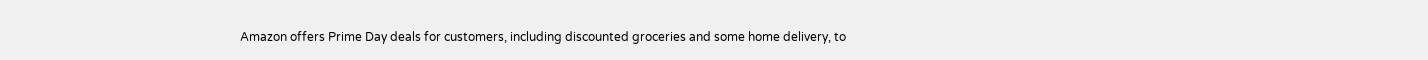Amazon offers Prime Day deals for customers, including discounted groceries and some home delivery, to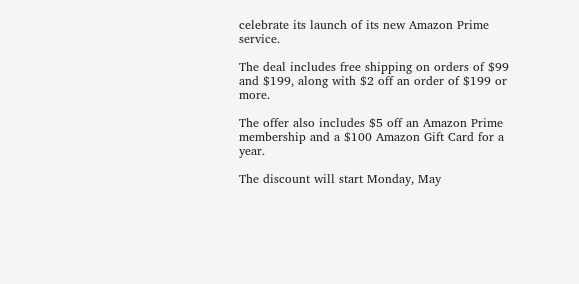celebrate its launch of its new Amazon Prime service.

The deal includes free shipping on orders of $99 and $199, along with $2 off an order of $199 or more.

The offer also includes $5 off an Amazon Prime membership and a $100 Amazon Gift Card for a year.

The discount will start Monday, May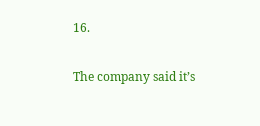16.

The company said it’s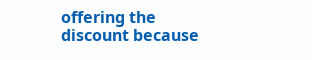offering the discount because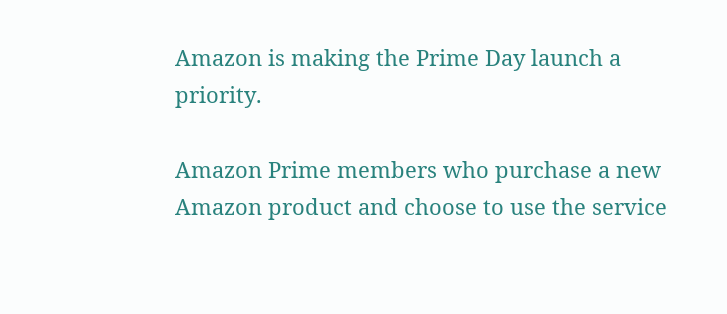Amazon is making the Prime Day launch a priority.

Amazon Prime members who purchase a new Amazon product and choose to use the service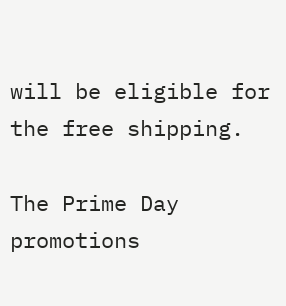will be eligible for the free shipping.

The Prime Day promotions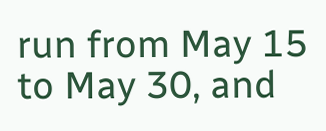run from May 15 to May 30, and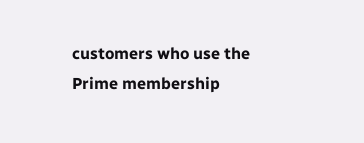customers who use the Prime membership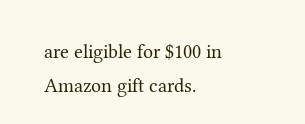are eligible for $100 in Amazon gift cards.